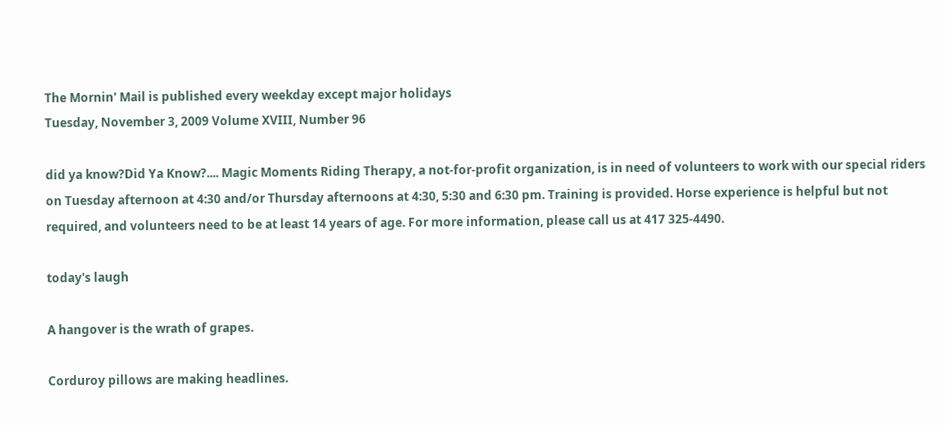The Mornin' Mail is published every weekday except major holidays
Tuesday, November 3, 2009 Volume XVIII, Number 96

did ya know?Did Ya Know?.... Magic Moments Riding Therapy, a not-for-profit organization, is in need of volunteers to work with our special riders on Tuesday afternoon at 4:30 and/or Thursday afternoons at 4:30, 5:30 and 6:30 pm. Training is provided. Horse experience is helpful but not required, and volunteers need to be at least 14 years of age. For more information, please call us at 417 325-4490.

today's laugh

A hangover is the wrath of grapes.

Corduroy pillows are making headlines.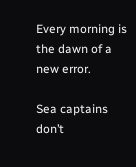Every morning is the dawn of a new error.

Sea captains don’t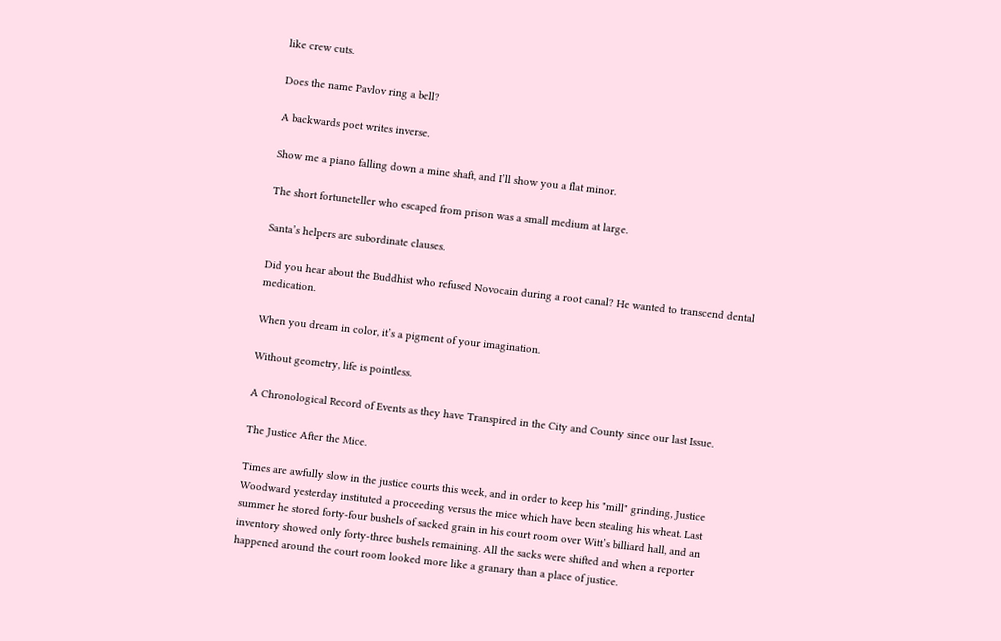like crew cuts.

Does the name Pavlov ring a bell?

A backwards poet writes inverse.

Show me a piano falling down a mine shaft, and I’ll show you a flat minor.

The short fortuneteller who escaped from prison was a small medium at large.

Santa’s helpers are subordinate clauses.

Did you hear about the Buddhist who refused Novocain during a root canal? He wanted to transcend dental medication.

When you dream in color, it’s a pigment of your imagination.

Without geometry, life is pointless.

A Chronological Record of Events as they have Transpired in the City and County since our last Issue.

The Justice After the Mice.

Times are awfully slow in the justice courts this week, and in order to keep his "mill" grinding, Justice Woodward yesterday instituted a proceeding versus the mice which have been stealing his wheat. Last summer he stored forty-four bushels of sacked grain in his court room over Witt’s billiard hall, and an inventory showed only forty-three bushels remaining. All the sacks were shifted and when a reporter happened around the court room looked more like a granary than a place of justice.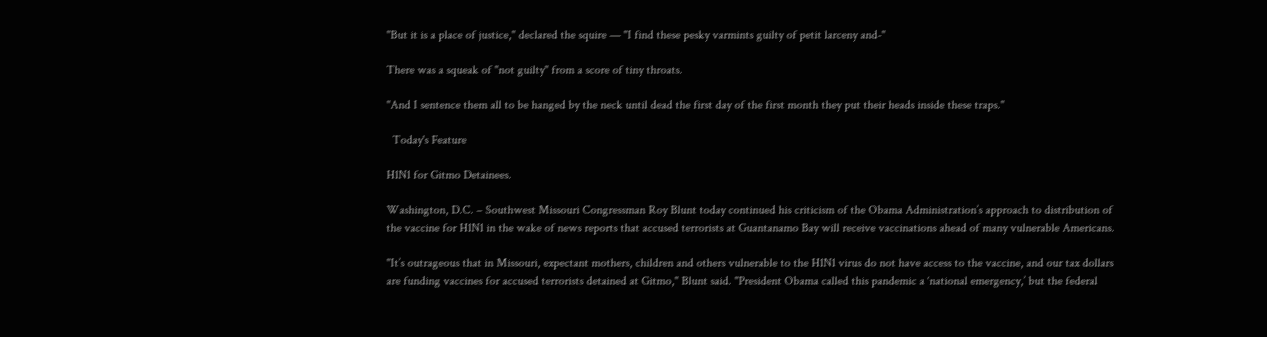"But it is a place of justice," declared the squire — "I find these pesky varmints guilty of petit larceny and-"

There was a squeak of "not guilty" from a score of tiny throats.

"And I sentence them all to be hanged by the neck until dead the first day of the first month they put their heads inside these traps."

  Today's Feature

H1N1 for Gitmo Detainees.

Washington, D.C. – Southwest Missouri Congressman Roy Blunt today continued his criticism of the Obama Administration’s approach to distribution of the vaccine for H1N1 in the wake of news reports that accused terrorists at Guantanamo Bay will receive vaccinations ahead of many vulnerable Americans.

"It’s outrageous that in Missouri, expectant mothers, children and others vulnerable to the H1N1 virus do not have access to the vaccine, and our tax dollars are funding vaccines for accused terrorists detained at Gitmo," Blunt said. "President Obama called this pandemic a ‘national emergency,’ but the federal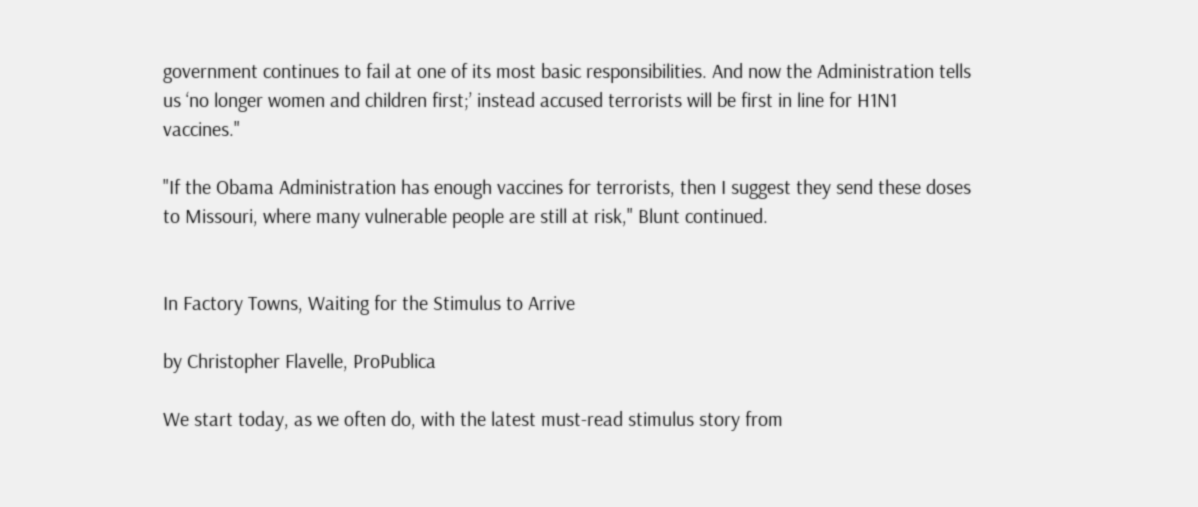government continues to fail at one of its most basic responsibilities. And now the Administration tells us ‘no longer women and children first;’ instead accused terrorists will be first in line for H1N1 vaccines."

"If the Obama Administration has enough vaccines for terrorists, then I suggest they send these doses to Missouri, where many vulnerable people are still at risk," Blunt continued.


In Factory Towns, Waiting for the Stimulus to Arrive

by Christopher Flavelle, ProPublica

We start today, as we often do, with the latest must-read stimulus story from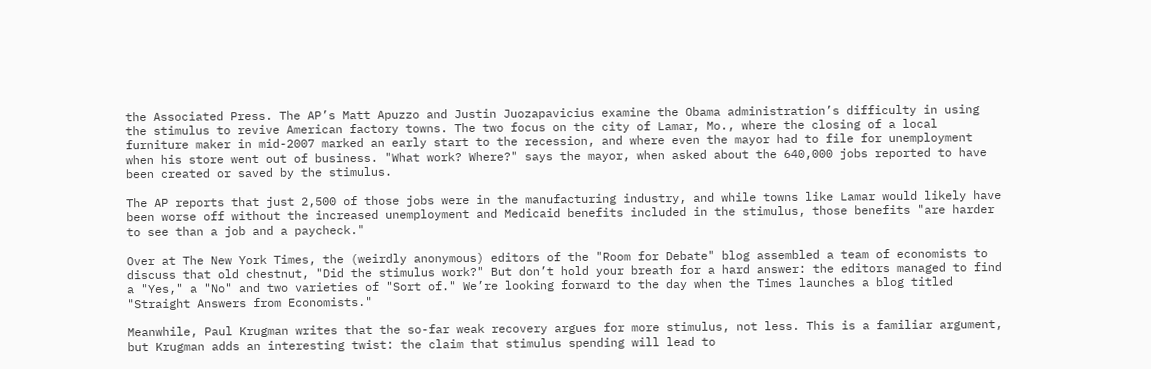the Associated Press. The AP’s Matt Apuzzo and Justin Juozapavicius examine the Obama administration’s difficulty in using the stimulus to revive American factory towns. The two focus on the city of Lamar, Mo., where the closing of a local furniture maker in mid-2007 marked an early start to the recession, and where even the mayor had to file for unemployment when his store went out of business. "What work? Where?" says the mayor, when asked about the 640,000 jobs reported to have been created or saved by the stimulus.

The AP reports that just 2,500 of those jobs were in the manufacturing industry, and while towns like Lamar would likely have been worse off without the increased unemployment and Medicaid benefits included in the stimulus, those benefits "are harder to see than a job and a paycheck."

Over at The New York Times, the (weirdly anonymous) editors of the "Room for Debate" blog assembled a team of economists to discuss that old chestnut, "Did the stimulus work?" But don’t hold your breath for a hard answer: the editors managed to find a "Yes," a "No" and two varieties of "Sort of." We’re looking forward to the day when the Times launches a blog titled "Straight Answers from Economists."

Meanwhile, Paul Krugman writes that the so-far weak recovery argues for more stimulus, not less. This is a familiar argument, but Krugman adds an interesting twist: the claim that stimulus spending will lead to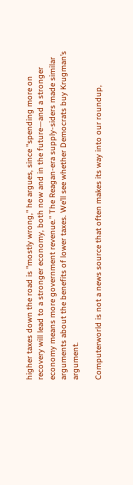higher taxes down the road is "mostly wrong," he argues, since "spending more on recovery will lead to a stronger economy, both now and in the future—and a stronger economy means more government revenue." The Reagan-era supply-siders made similar arguments about the benefits of lower taxes. We’ll see whether Democrats buy Krugman’s argument.

Computerworld is not a news source that often makes its way into our roundup,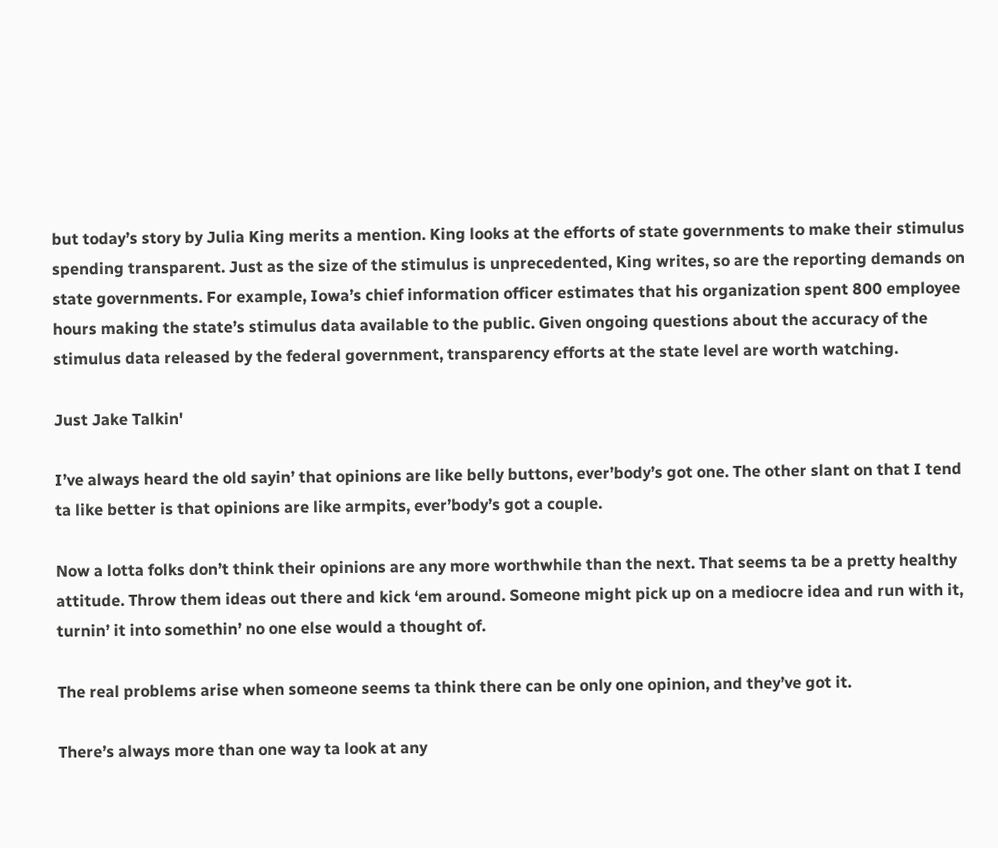but today’s story by Julia King merits a mention. King looks at the efforts of state governments to make their stimulus spending transparent. Just as the size of the stimulus is unprecedented, King writes, so are the reporting demands on state governments. For example, Iowa’s chief information officer estimates that his organization spent 800 employee hours making the state’s stimulus data available to the public. Given ongoing questions about the accuracy of the stimulus data released by the federal government, transparency efforts at the state level are worth watching.

Just Jake Talkin'

I’ve always heard the old sayin’ that opinions are like belly buttons, ever’body’s got one. The other slant on that I tend ta like better is that opinions are like armpits, ever’body’s got a couple.

Now a lotta folks don’t think their opinions are any more worthwhile than the next. That seems ta be a pretty healthy attitude. Throw them ideas out there and kick ‘em around. Someone might pick up on a mediocre idea and run with it, turnin’ it into somethin’ no one else would a thought of.

The real problems arise when someone seems ta think there can be only one opinion, and they’ve got it.

There’s always more than one way ta look at any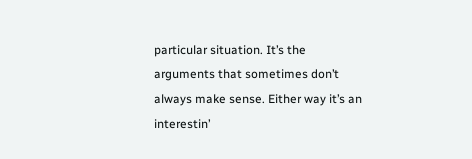particular situation. It’s the arguments that sometimes don’t always make sense. Either way it’s an interestin’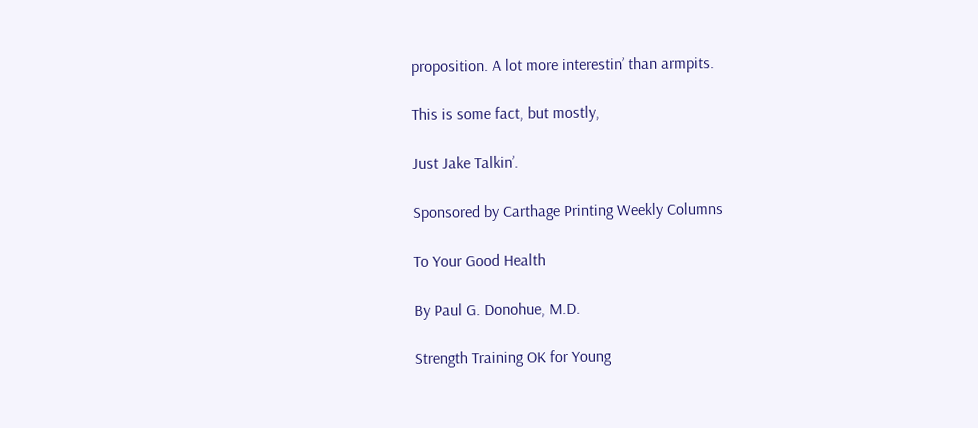proposition. A lot more interestin’ than armpits.

This is some fact, but mostly,

Just Jake Talkin’.

Sponsored by Carthage Printing Weekly Columns

To Your Good Health

By Paul G. Donohue, M.D.

Strength Training OK for Young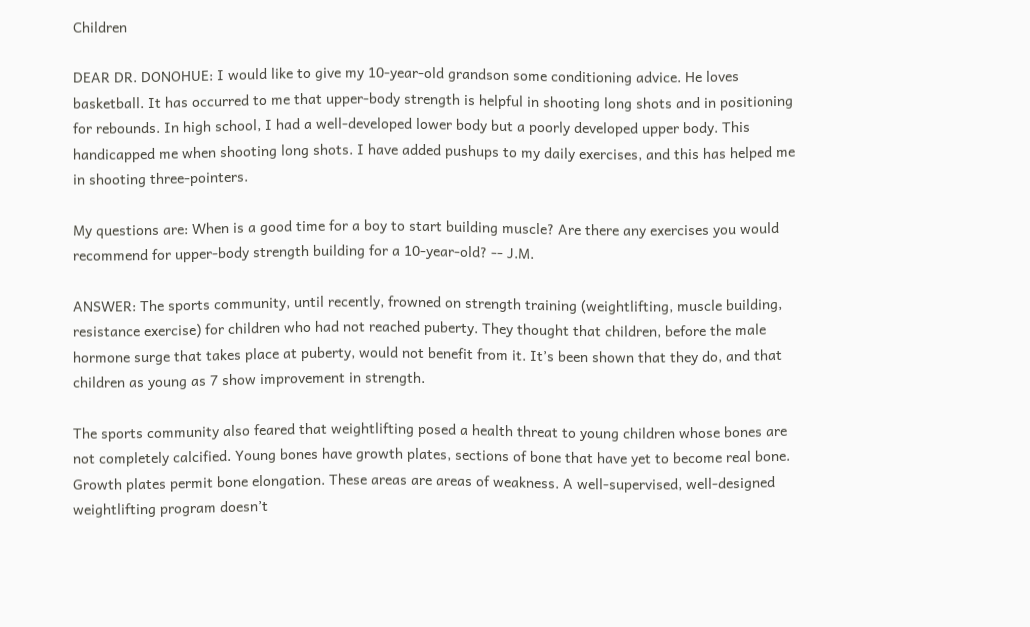Children

DEAR DR. DONOHUE: I would like to give my 10-year-old grandson some conditioning advice. He loves basketball. It has occurred to me that upper-body strength is helpful in shooting long shots and in positioning for rebounds. In high school, I had a well-developed lower body but a poorly developed upper body. This handicapped me when shooting long shots. I have added pushups to my daily exercises, and this has helped me in shooting three-pointers.

My questions are: When is a good time for a boy to start building muscle? Are there any exercises you would recommend for upper-body strength building for a 10-year-old? -- J.M.

ANSWER: The sports community, until recently, frowned on strength training (weightlifting, muscle building, resistance exercise) for children who had not reached puberty. They thought that children, before the male hormone surge that takes place at puberty, would not benefit from it. It’s been shown that they do, and that children as young as 7 show improvement in strength.

The sports community also feared that weightlifting posed a health threat to young children whose bones are not completely calcified. Young bones have growth plates, sections of bone that have yet to become real bone. Growth plates permit bone elongation. These areas are areas of weakness. A well-supervised, well-designed weightlifting program doesn’t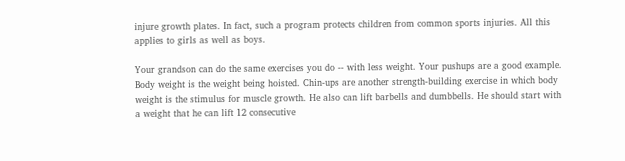injure growth plates. In fact, such a program protects children from common sports injuries. All this applies to girls as well as boys.

Your grandson can do the same exercises you do -- with less weight. Your pushups are a good example. Body weight is the weight being hoisted. Chin-ups are another strength-building exercise in which body weight is the stimulus for muscle growth. He also can lift barbells and dumbbells. He should start with a weight that he can lift 12 consecutive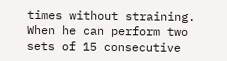times without straining. When he can perform two sets of 15 consecutive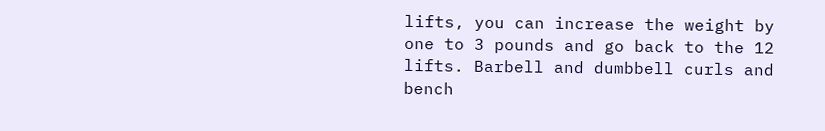lifts, you can increase the weight by one to 3 pounds and go back to the 12 lifts. Barbell and dumbbell curls and bench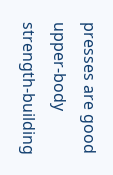presses are good upper-body strength-building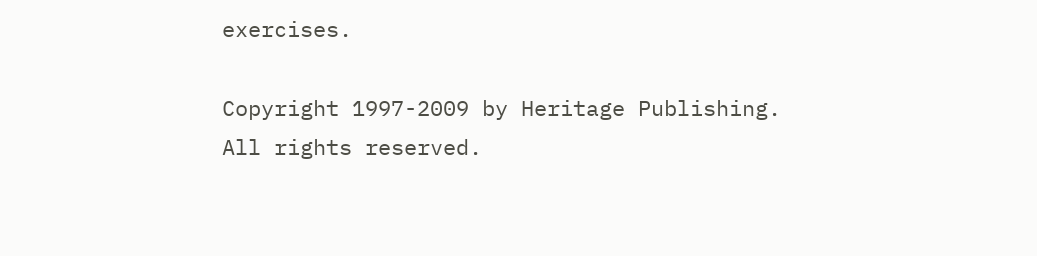exercises.

Copyright 1997-2009 by Heritage Publishing. All rights reserved.